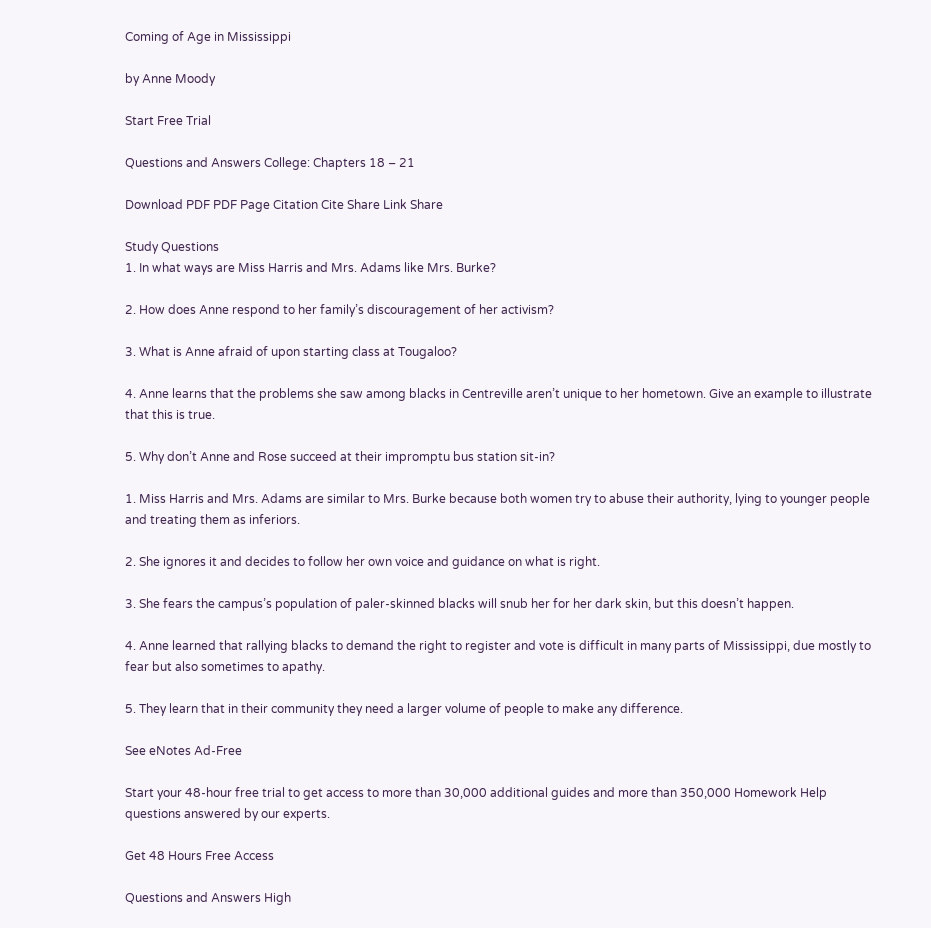Coming of Age in Mississippi

by Anne Moody

Start Free Trial

Questions and Answers College: Chapters 18 – 21

Download PDF PDF Page Citation Cite Share Link Share

Study Questions
1. In what ways are Miss Harris and Mrs. Adams like Mrs. Burke?

2. How does Anne respond to her family’s discouragement of her activism?

3. What is Anne afraid of upon starting class at Tougaloo?

4. Anne learns that the problems she saw among blacks in Centreville aren’t unique to her hometown. Give an example to illustrate that this is true.

5. Why don’t Anne and Rose succeed at their impromptu bus station sit-in?

1. Miss Harris and Mrs. Adams are similar to Mrs. Burke because both women try to abuse their authority, lying to younger people and treating them as inferiors.

2. She ignores it and decides to follow her own voice and guidance on what is right.

3. She fears the campus’s population of paler-skinned blacks will snub her for her dark skin, but this doesn’t happen.

4. Anne learned that rallying blacks to demand the right to register and vote is difficult in many parts of Mississippi, due mostly to fear but also sometimes to apathy.

5. They learn that in their community they need a larger volume of people to make any difference.

See eNotes Ad-Free

Start your 48-hour free trial to get access to more than 30,000 additional guides and more than 350,000 Homework Help questions answered by our experts.

Get 48 Hours Free Access

Questions and Answers High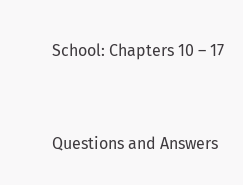School: Chapters 10 – 17


Questions and Answers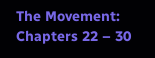The Movement: Chapters 22 – 30